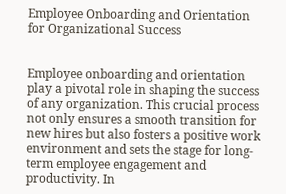Employee Onboarding and Orientation for Organizational Success


Employee onboarding and orientation play a pivotal role in shaping the success of any organization. This crucial process not only ensures a smooth transition for new hires but also fosters a positive work environment and sets the stage for long-term employee engagement and productivity. In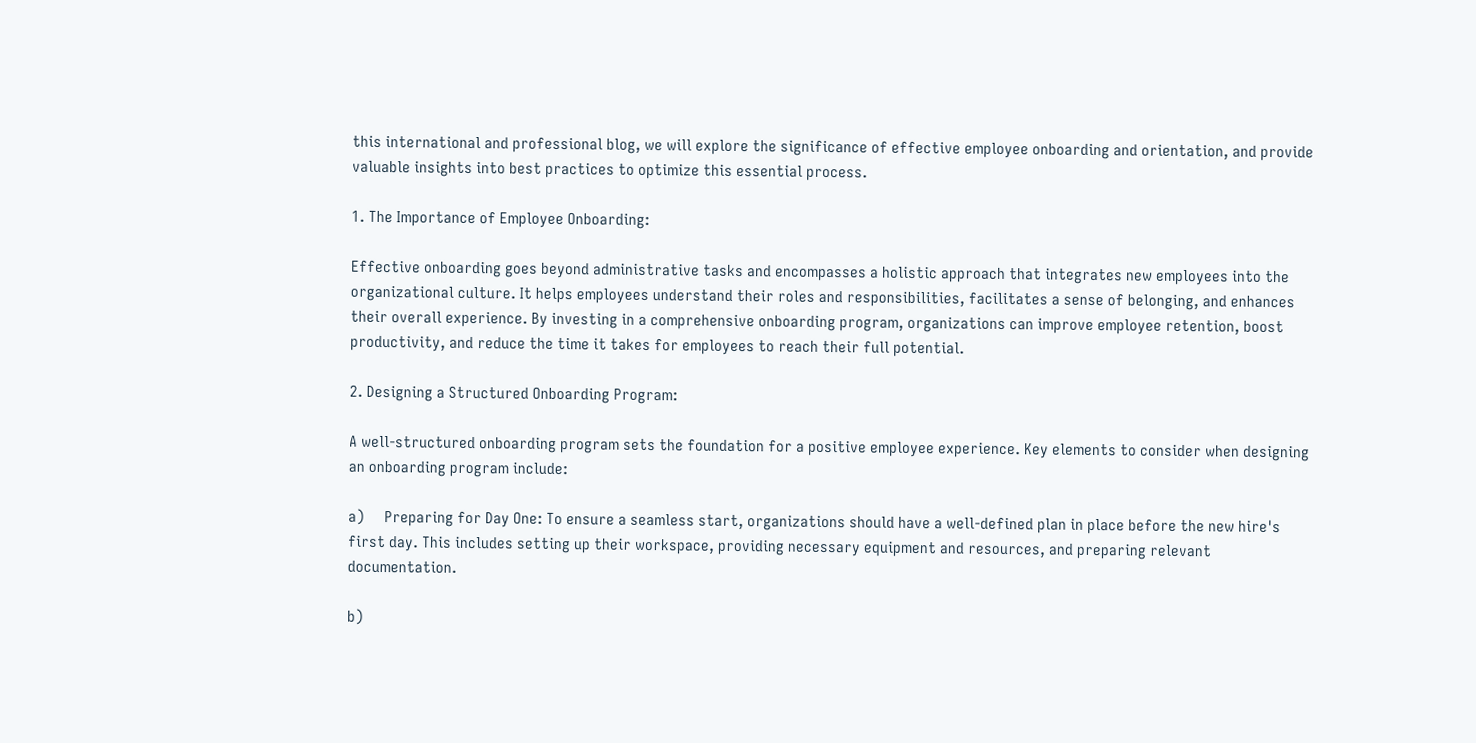this international and professional blog, we will explore the significance of effective employee onboarding and orientation, and provide valuable insights into best practices to optimize this essential process.

1. The Importance of Employee Onboarding:

Effective onboarding goes beyond administrative tasks and encompasses a holistic approach that integrates new employees into the organizational culture. It helps employees understand their roles and responsibilities, facilitates a sense of belonging, and enhances their overall experience. By investing in a comprehensive onboarding program, organizations can improve employee retention, boost productivity, and reduce the time it takes for employees to reach their full potential.

2. Designing a Structured Onboarding Program:

A well-structured onboarding program sets the foundation for a positive employee experience. Key elements to consider when designing an onboarding program include:

a)     Preparing for Day One: To ensure a seamless start, organizations should have a well-defined plan in place before the new hire's first day. This includes setting up their workspace, providing necessary equipment and resources, and preparing relevant documentation.

b)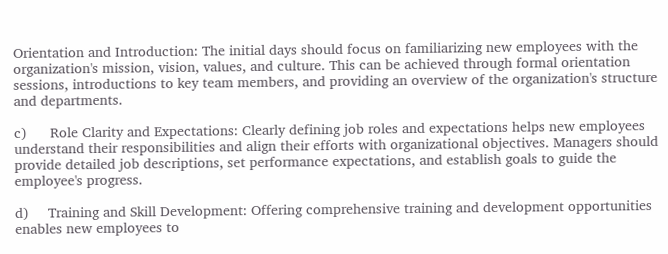Orientation and Introduction: The initial days should focus on familiarizing new employees with the organization's mission, vision, values, and culture. This can be achieved through formal orientation sessions, introductions to key team members, and providing an overview of the organization's structure and departments.

c)      Role Clarity and Expectations: Clearly defining job roles and expectations helps new employees understand their responsibilities and align their efforts with organizational objectives. Managers should provide detailed job descriptions, set performance expectations, and establish goals to guide the employee's progress.

d)     Training and Skill Development: Offering comprehensive training and development opportunities enables new employees to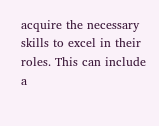acquire the necessary skills to excel in their roles. This can include a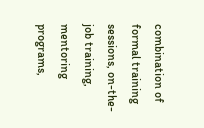combination of formal training sessions, on-the-job training, mentoring programs,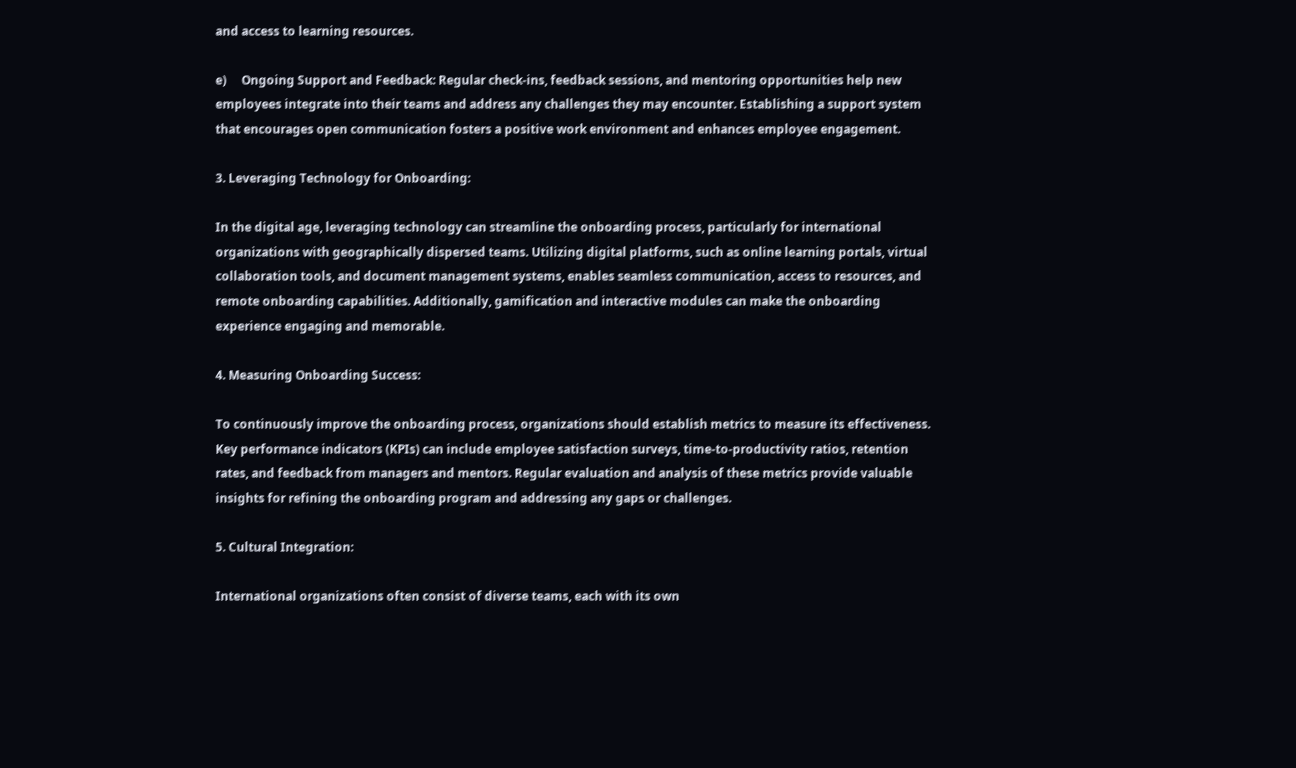and access to learning resources.

e)     Ongoing Support and Feedback: Regular check-ins, feedback sessions, and mentoring opportunities help new employees integrate into their teams and address any challenges they may encounter. Establishing a support system that encourages open communication fosters a positive work environment and enhances employee engagement.

3. Leveraging Technology for Onboarding:

In the digital age, leveraging technology can streamline the onboarding process, particularly for international organizations with geographically dispersed teams. Utilizing digital platforms, such as online learning portals, virtual collaboration tools, and document management systems, enables seamless communication, access to resources, and remote onboarding capabilities. Additionally, gamification and interactive modules can make the onboarding experience engaging and memorable.

4. Measuring Onboarding Success:

To continuously improve the onboarding process, organizations should establish metrics to measure its effectiveness. Key performance indicators (KPIs) can include employee satisfaction surveys, time-to-productivity ratios, retention rates, and feedback from managers and mentors. Regular evaluation and analysis of these metrics provide valuable insights for refining the onboarding program and addressing any gaps or challenges.

5. Cultural Integration:

International organizations often consist of diverse teams, each with its own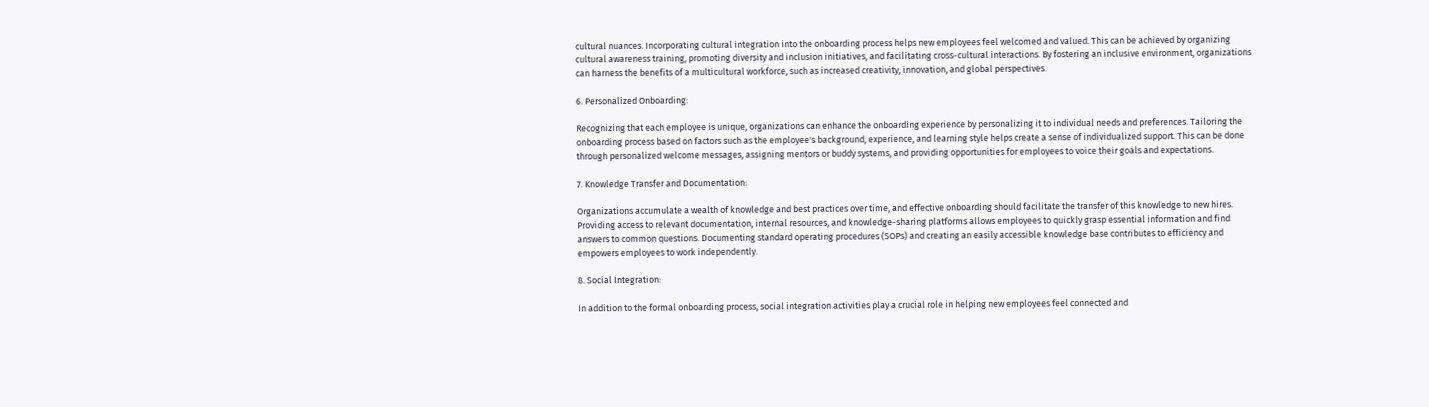cultural nuances. Incorporating cultural integration into the onboarding process helps new employees feel welcomed and valued. This can be achieved by organizing cultural awareness training, promoting diversity and inclusion initiatives, and facilitating cross-cultural interactions. By fostering an inclusive environment, organizations can harness the benefits of a multicultural workforce, such as increased creativity, innovation, and global perspectives.

6. Personalized Onboarding:

Recognizing that each employee is unique, organizations can enhance the onboarding experience by personalizing it to individual needs and preferences. Tailoring the onboarding process based on factors such as the employee's background, experience, and learning style helps create a sense of individualized support. This can be done through personalized welcome messages, assigning mentors or buddy systems, and providing opportunities for employees to voice their goals and expectations.

7. Knowledge Transfer and Documentation:

Organizations accumulate a wealth of knowledge and best practices over time, and effective onboarding should facilitate the transfer of this knowledge to new hires. Providing access to relevant documentation, internal resources, and knowledge-sharing platforms allows employees to quickly grasp essential information and find answers to common questions. Documenting standard operating procedures (SOPs) and creating an easily accessible knowledge base contributes to efficiency and empowers employees to work independently.

8. Social Integration:

In addition to the formal onboarding process, social integration activities play a crucial role in helping new employees feel connected and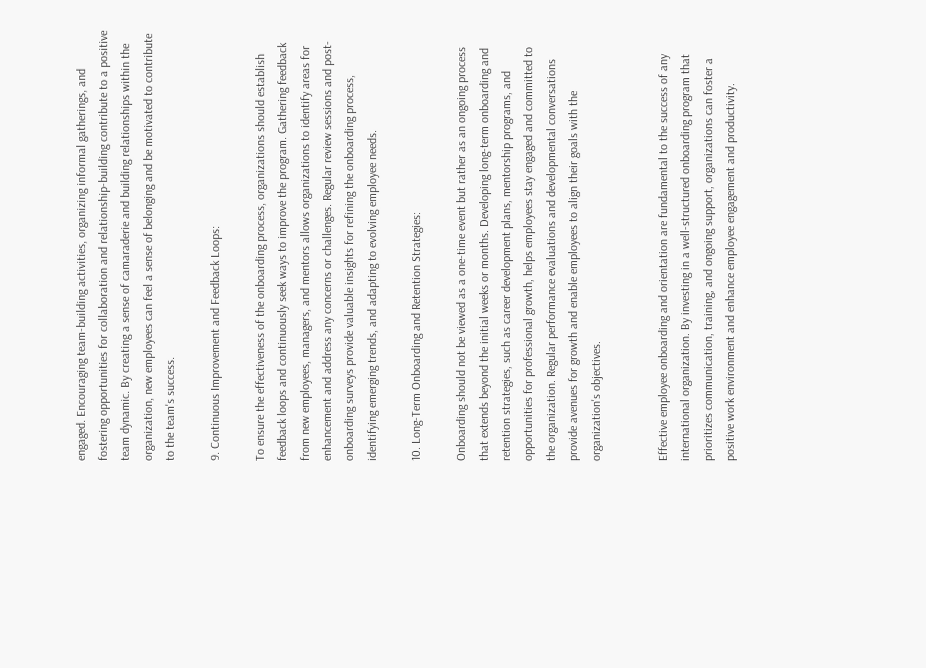engaged. Encouraging team-building activities, organizing informal gatherings, and fostering opportunities for collaboration and relationship-building contribute to a positive team dynamic. By creating a sense of camaraderie and building relationships within the organization, new employees can feel a sense of belonging and be motivated to contribute to the team's success.

9. Continuous Improvement and Feedback Loops:

To ensure the effectiveness of the onboarding process, organizations should establish feedback loops and continuously seek ways to improve the program. Gathering feedback from new employees, managers, and mentors allows organizations to identify areas for enhancement and address any concerns or challenges. Regular review sessions and post-onboarding surveys provide valuable insights for refining the onboarding process, identifying emerging trends, and adapting to evolving employee needs.

10. Long-Term Onboarding and Retention Strategies:

Onboarding should not be viewed as a one-time event but rather as an ongoing process that extends beyond the initial weeks or months. Developing long-term onboarding and retention strategies, such as career development plans, mentorship programs, and opportunities for professional growth, helps employees stay engaged and committed to the organization. Regular performance evaluations and developmental conversations provide avenues for growth and enable employees to align their goals with the organization's objectives.


Effective employee onboarding and orientation are fundamental to the success of any international organization. By investing in a well-structured onboarding program that prioritizes communication, training, and ongoing support, organizations can foster a positive work environment and enhance employee engagement and productivity.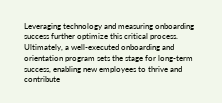Leveraging technology and measuring onboarding success further optimize this critical process. Ultimately, a well-executed onboarding and orientation program sets the stage for long-term success, enabling new employees to thrive and contribute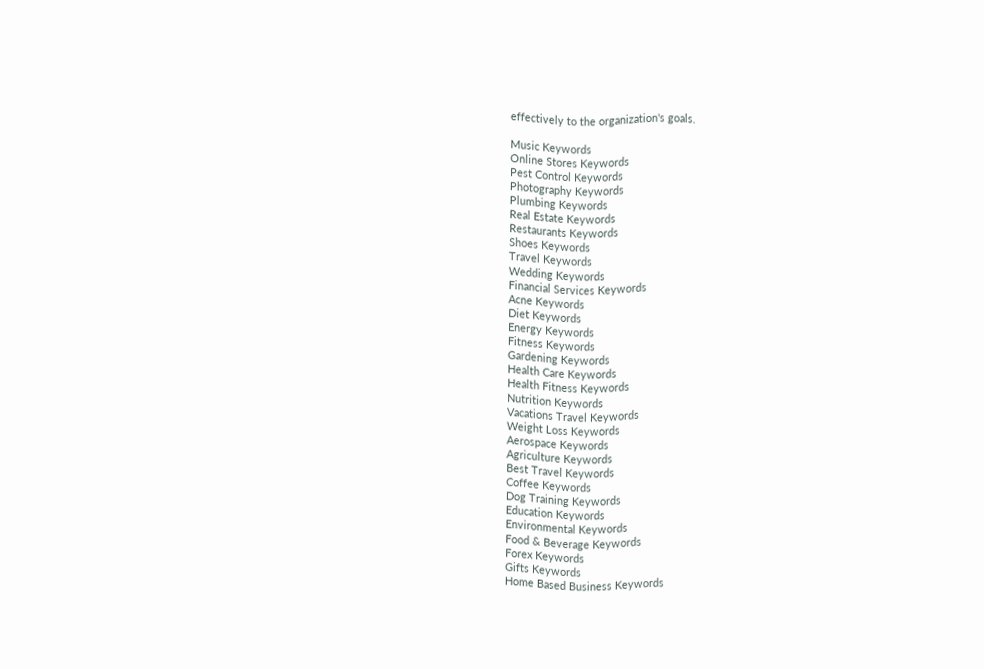effectively to the organization's goals.

Music Keywords
Online Stores Keywords
Pest Control Keywords
Photography Keywords
Plumbing Keywords
Real Estate Keywords
Restaurants Keywords
Shoes Keywords
Travel Keywords
Wedding Keywords
Financial Services Keywords
Acne Keywords
Diet Keywords
Energy Keywords
Fitness Keywords
Gardening Keywords
Health Care Keywords
Health Fitness Keywords
Nutrition Keywords
Vacations Travel Keywords
Weight Loss Keywords
Aerospace Keywords
Agriculture Keywords
Best Travel Keywords
Coffee Keywords
Dog Training Keywords
Education Keywords
Environmental Keywords
Food & Beverage Keywords
Forex Keywords
Gifts Keywords
Home Based Business Keywords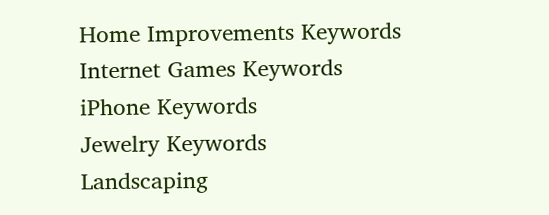Home Improvements Keywords
Internet Games Keywords
iPhone Keywords
Jewelry Keywords
Landscaping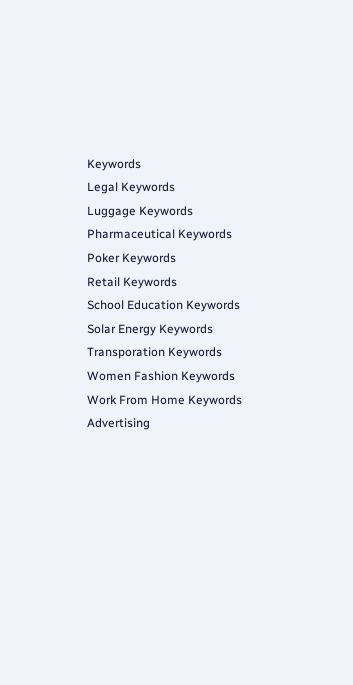Keywords
Legal Keywords
Luggage Keywords
Pharmaceutical Keywords
Poker Keywords
Retail Keywords
School Education Keywords
Solar Energy Keywords
Transporation Keywords
Women Fashion Keywords
Work From Home Keywords
Advertising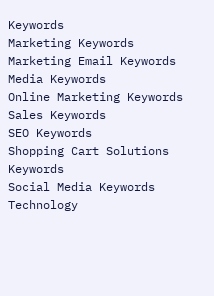Keywords
Marketing Keywords
Marketing Email Keywords
Media Keywords
Online Marketing Keywords
Sales Keywords
SEO Keywords
Shopping Cart Solutions Keywords
Social Media Keywords
Technology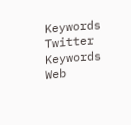Keywords
Twitter Keywords
Web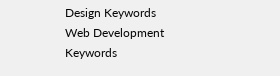Design Keywords
Web Development Keywords